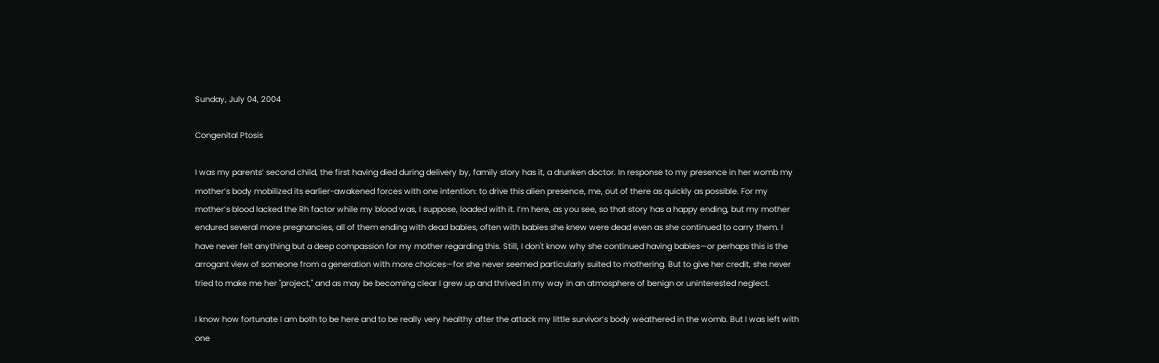Sunday, July 04, 2004

Congenital Ptosis

I was my parents’ second child, the first having died during delivery by, family story has it, a drunken doctor. In response to my presence in her womb my mother’s body mobilized its earlier-awakened forces with one intention: to drive this alien presence, me, out of there as quickly as possible. For my mother’s blood lacked the Rh factor while my blood was, I suppose, loaded with it. I’m here, as you see, so that story has a happy ending, but my mother endured several more pregnancies, all of them ending with dead babies, often with babies she knew were dead even as she continued to carry them. I have never felt anything but a deep compassion for my mother regarding this. Still, I don't know why she continued having babies—or perhaps this is the arrogant view of someone from a generation with more choices—for she never seemed particularly suited to mothering. But to give her credit, she never tried to make me her "project," and as may be becoming clear I grew up and thrived in my way in an atmosphere of benign or uninterested neglect.

I know how fortunate I am both to be here and to be really very healthy after the attack my little survivor’s body weathered in the womb. But I was left with one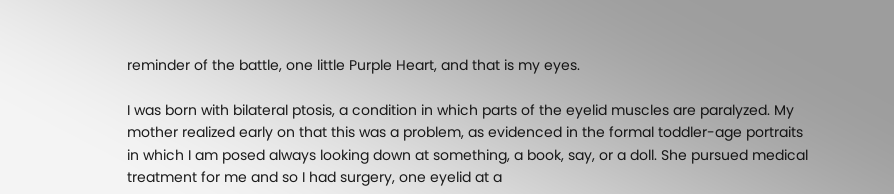reminder of the battle, one little Purple Heart, and that is my eyes.

I was born with bilateral ptosis, a condition in which parts of the eyelid muscles are paralyzed. My mother realized early on that this was a problem, as evidenced in the formal toddler-age portraits in which I am posed always looking down at something, a book, say, or a doll. She pursued medical treatment for me and so I had surgery, one eyelid at a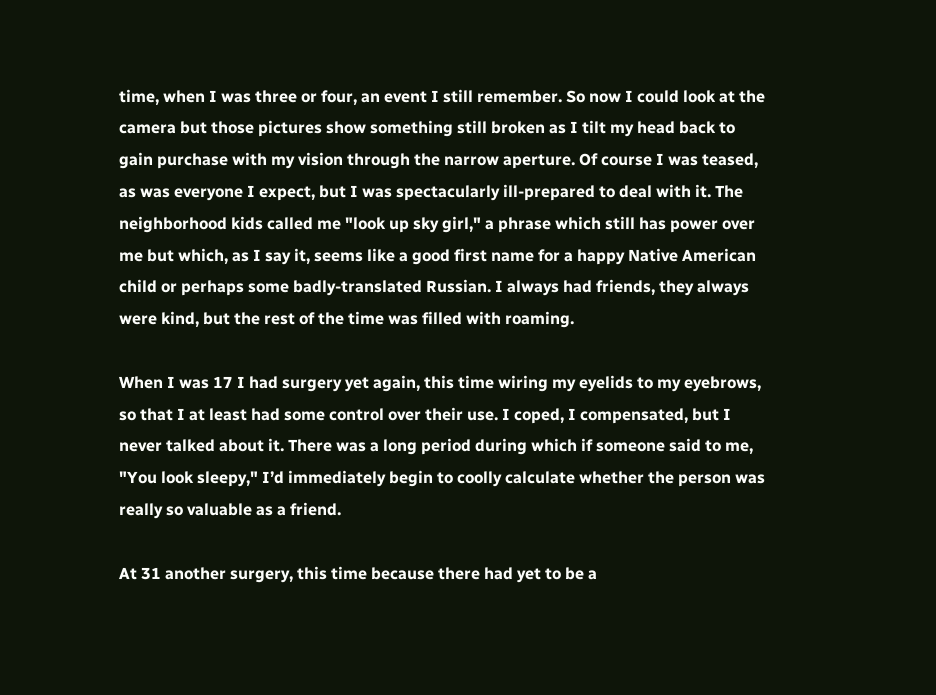time, when I was three or four, an event I still remember. So now I could look at the camera but those pictures show something still broken as I tilt my head back to gain purchase with my vision through the narrow aperture. Of course I was teased, as was everyone I expect, but I was spectacularly ill-prepared to deal with it. The neighborhood kids called me "look up sky girl," a phrase which still has power over me but which, as I say it, seems like a good first name for a happy Native American child or perhaps some badly-translated Russian. I always had friends, they always were kind, but the rest of the time was filled with roaming.

When I was 17 I had surgery yet again, this time wiring my eyelids to my eyebrows, so that I at least had some control over their use. I coped, I compensated, but I never talked about it. There was a long period during which if someone said to me, "You look sleepy," I’d immediately begin to coolly calculate whether the person was really so valuable as a friend.

At 31 another surgery, this time because there had yet to be a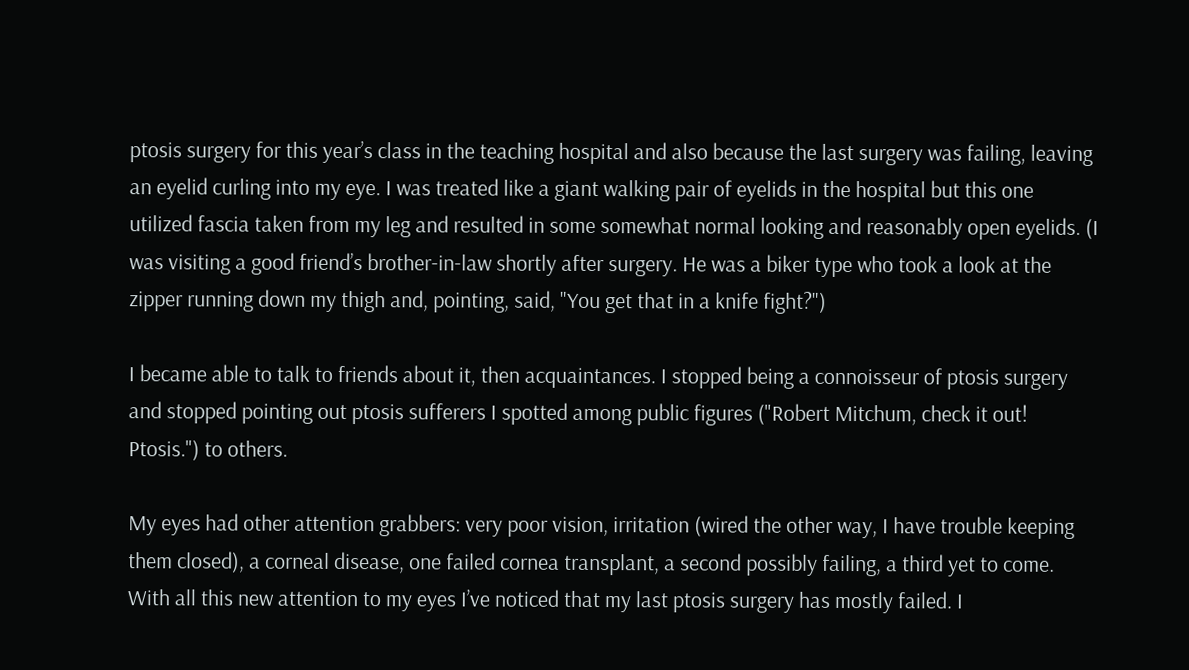ptosis surgery for this year’s class in the teaching hospital and also because the last surgery was failing, leaving an eyelid curling into my eye. I was treated like a giant walking pair of eyelids in the hospital but this one utilized fascia taken from my leg and resulted in some somewhat normal looking and reasonably open eyelids. (I was visiting a good friend’s brother-in-law shortly after surgery. He was a biker type who took a look at the zipper running down my thigh and, pointing, said, "You get that in a knife fight?")

I became able to talk to friends about it, then acquaintances. I stopped being a connoisseur of ptosis surgery and stopped pointing out ptosis sufferers I spotted among public figures ("Robert Mitchum, check it out! Ptosis.") to others.

My eyes had other attention grabbers: very poor vision, irritation (wired the other way, I have trouble keeping them closed), a corneal disease, one failed cornea transplant, a second possibly failing, a third yet to come. With all this new attention to my eyes I’ve noticed that my last ptosis surgery has mostly failed. I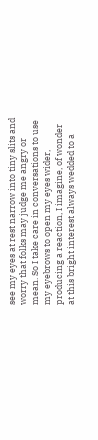see my eyes at rest narrow into tiny slits and worry that folks may judge me angry or mean. So I take care in conversations to use my eyebrows to open my eyes wider, producing a reaction, I imagine, of wonder at this bright interest always wedded to a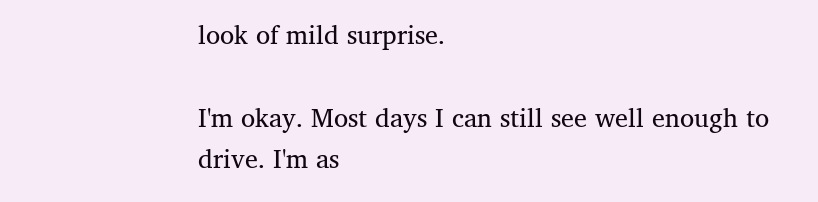look of mild surprise.

I'm okay. Most days I can still see well enough to drive. I'm as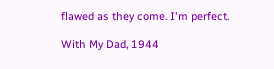flawed as they come. I'm perfect.

With My Dad, 1944